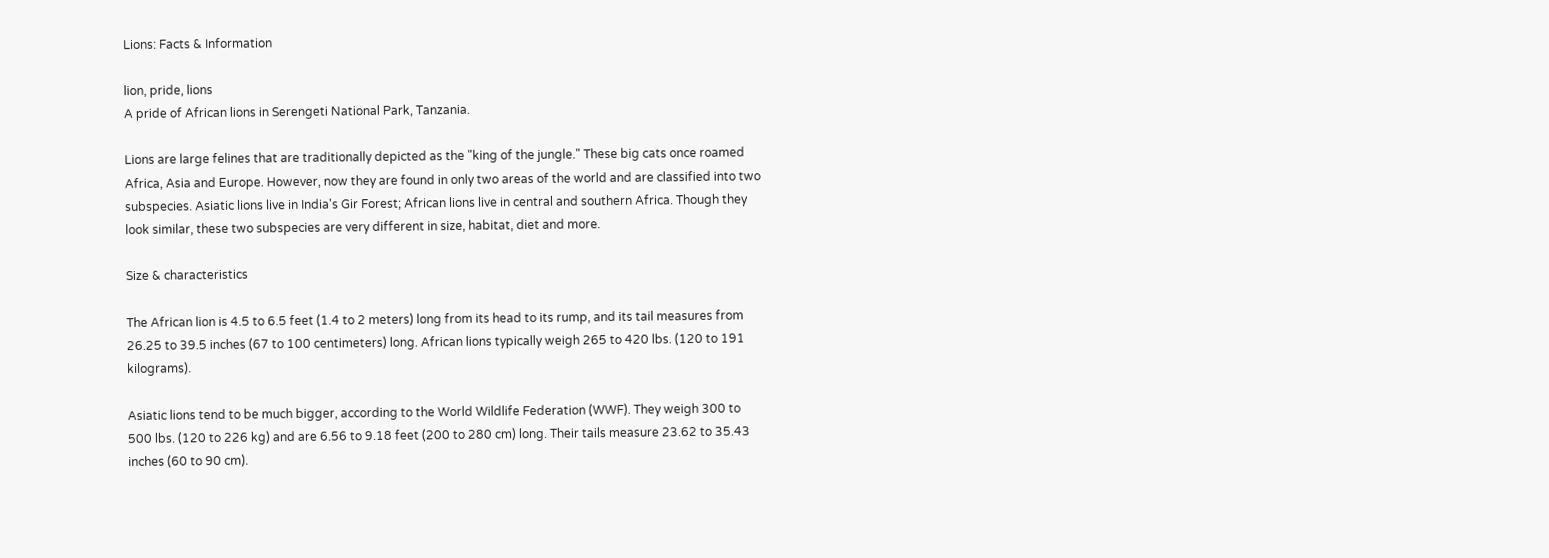Lions: Facts & Information

lion, pride, lions
A pride of African lions in Serengeti National Park, Tanzania.

Lions are large felines that are traditionally depicted as the "king of the jungle." These big cats once roamed Africa, Asia and Europe. However, now they are found in only two areas of the world and are classified into two subspecies. Asiatic lions live in India's Gir Forest; African lions live in central and southern Africa. Though they look similar, these two subspecies are very different in size, habitat, diet and more.

Size & characteristics

The African lion is 4.5 to 6.5 feet (1.4 to 2 meters) long from its head to its rump, and its tail measures from 26.25 to 39.5 inches (67 to 100 centimeters) long. African lions typically weigh 265 to 420 lbs. (120 to 191 kilograms).

Asiatic lions tend to be much bigger, according to the World Wildlife Federation (WWF). They weigh 300 to 500 lbs. (120 to 226 kg) and are 6.56 to 9.18 feet (200 to 280 cm) long. Their tails measure 23.62 to 35.43 inches (60 to 90 cm).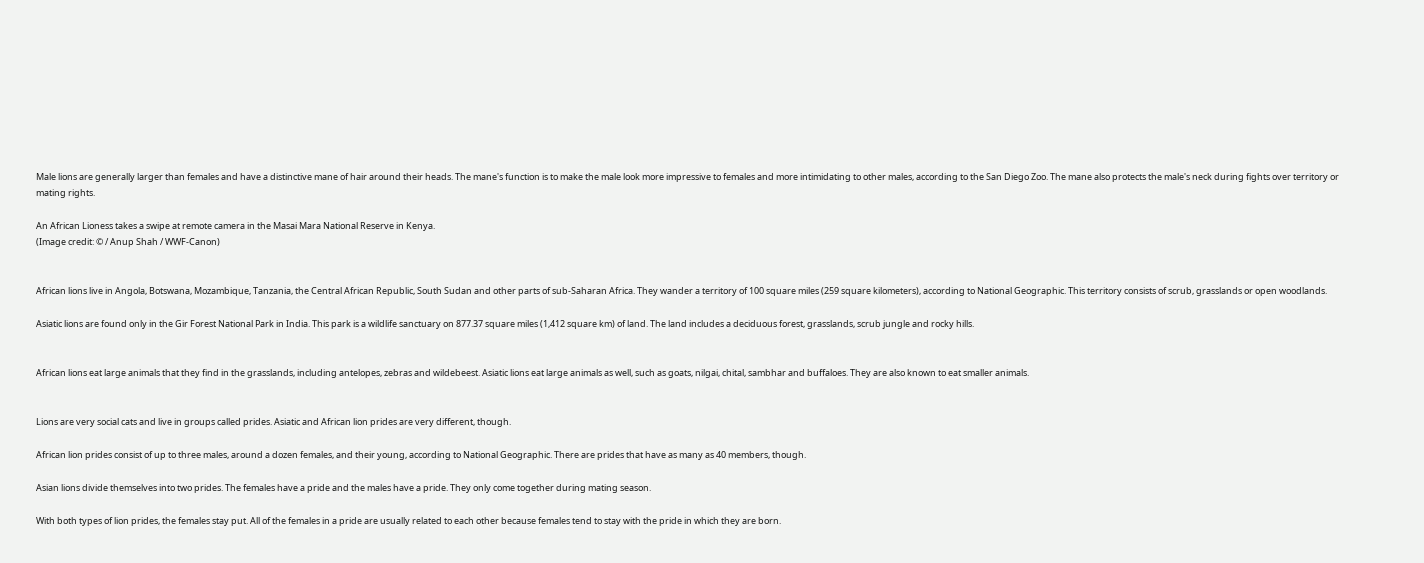Male lions are generally larger than females and have a distinctive mane of hair around their heads. The mane's function is to make the male look more impressive to females and more intimidating to other males, according to the San Diego Zoo. The mane also protects the male's neck during fights over territory or mating rights.

An African Lioness takes a swipe at remote camera in the Masai Mara National Reserve in Kenya.
(Image credit: © / Anup Shah / WWF-Canon)


African lions live in Angola, Botswana, Mozambique, Tanzania, the Central African Republic, South Sudan and other parts of sub-Saharan Africa. They wander a territory of 100 square miles (259 square kilometers), according to National Geographic. This territory consists of scrub, grasslands or open woodlands.

Asiatic lions are found only in the Gir Forest National Park in India. This park is a wildlife sanctuary on 877.37 square miles (1,412 square km) of land. The land includes a deciduous forest, grasslands, scrub jungle and rocky hills.


African lions eat large animals that they find in the grasslands, including antelopes, zebras and wildebeest. Asiatic lions eat large animals as well, such as goats, nilgai, chital, sambhar and buffaloes. They are also known to eat smaller animals.


Lions are very social cats and live in groups called prides. Asiatic and African lion prides are very different, though.

African lion prides consist of up to three males, around a dozen females, and their young, according to National Geographic. There are prides that have as many as 40 members, though.

Asian lions divide themselves into two prides. The females have a pride and the males have a pride. They only come together during mating season.

With both types of lion prides, the females stay put. All of the females in a pride are usually related to each other because females tend to stay with the pride in which they are born.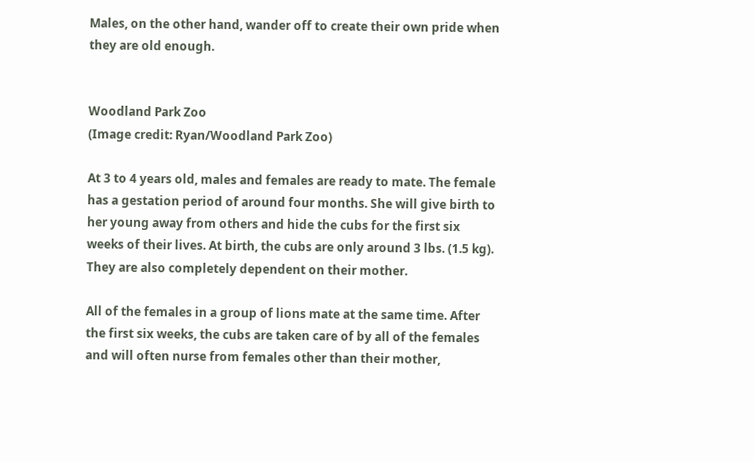Males, on the other hand, wander off to create their own pride when they are old enough.


Woodland Park Zoo
(Image credit: Ryan/Woodland Park Zoo)

At 3 to 4 years old, males and females are ready to mate. The female has a gestation period of around four months. She will give birth to her young away from others and hide the cubs for the first six weeks of their lives. At birth, the cubs are only around 3 lbs. (1.5 kg). They are also completely dependent on their mother.

All of the females in a group of lions mate at the same time. After the first six weeks, the cubs are taken care of by all of the females and will often nurse from females other than their mother,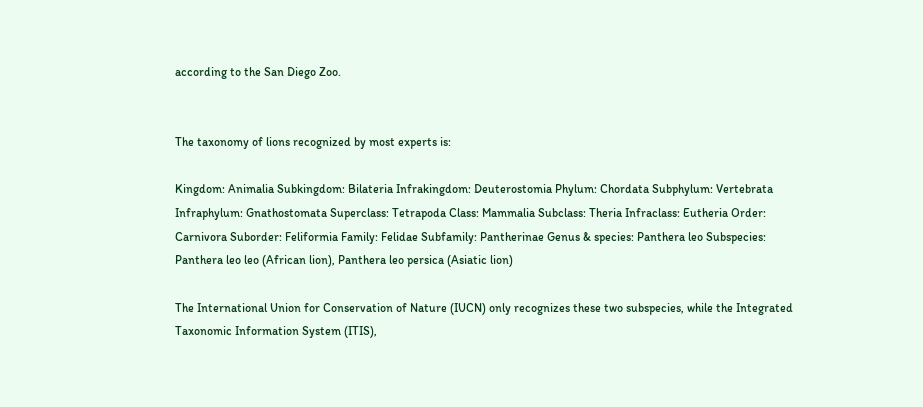according to the San Diego Zoo.


The taxonomy of lions recognized by most experts is:

Kingdom: Animalia Subkingdom: Bilateria Infrakingdom: Deuterostomia Phylum: Chordata Subphylum: Vertebrata Infraphylum: Gnathostomata Superclass: Tetrapoda Class: Mammalia Subclass: Theria Infraclass: Eutheria Order: Carnivora Suborder: Feliformia Family: Felidae Subfamily: Pantherinae Genus & species: Panthera leo Subspecies: Panthera leo leo (African lion), Panthera leo persica (Asiatic lion)

The International Union for Conservation of Nature (IUCN) only recognizes these two subspecies, while the Integrated Taxonomic Information System (ITIS),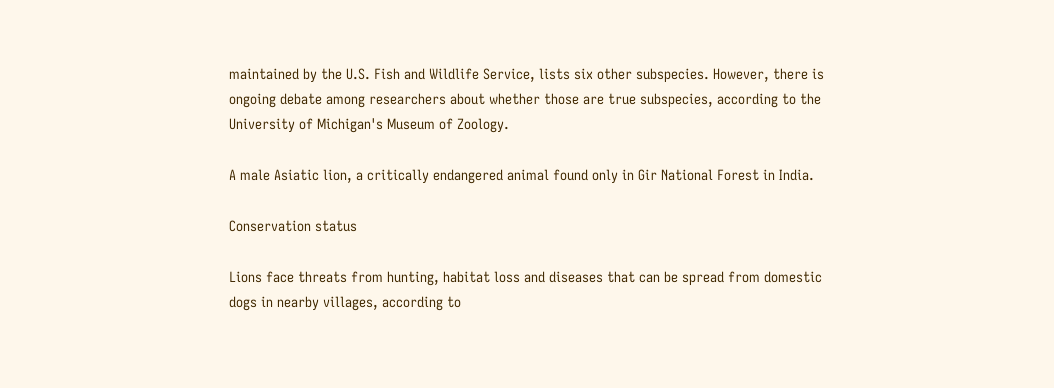maintained by the U.S. Fish and Wildlife Service, lists six other subspecies. However, there is ongoing debate among researchers about whether those are true subspecies, according to the University of Michigan's Museum of Zoology.

A male Asiatic lion, a critically endangered animal found only in Gir National Forest in India.

Conservation status

Lions face threats from hunting, habitat loss and diseases that can be spread from domestic dogs in nearby villages, according to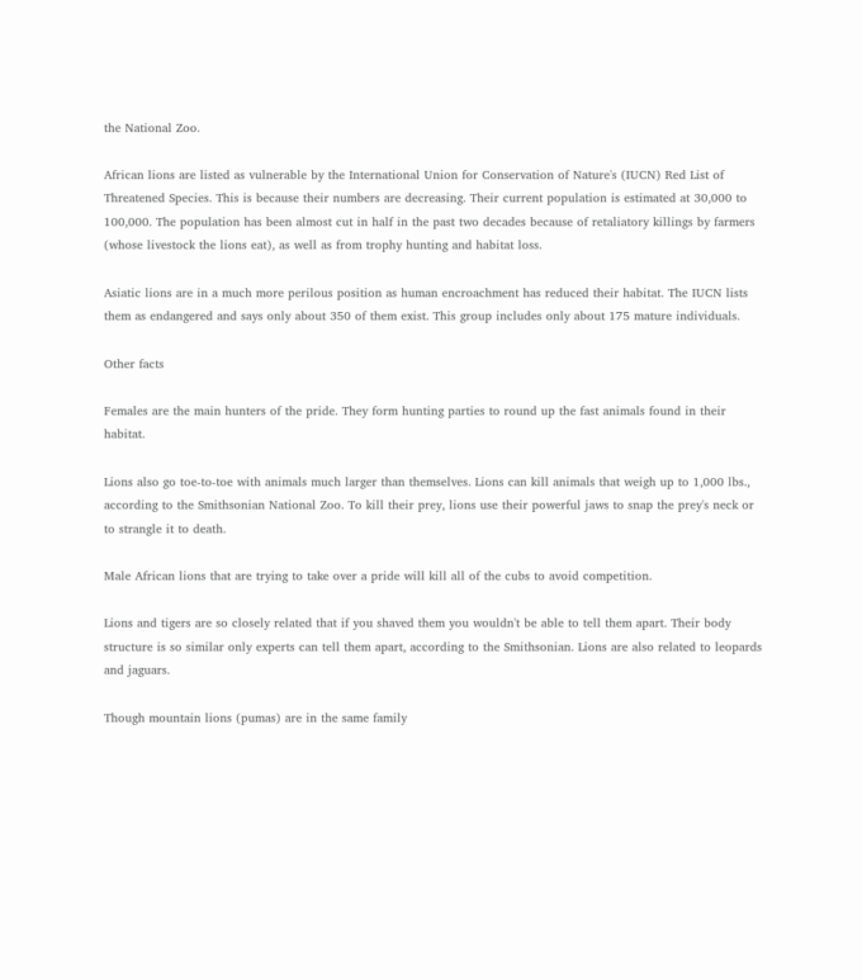the National Zoo.

African lions are listed as vulnerable by the International Union for Conservation of Nature's (IUCN) Red List of Threatened Species. This is because their numbers are decreasing. Their current population is estimated at 30,000 to 100,000. The population has been almost cut in half in the past two decades because of retaliatory killings by farmers (whose livestock the lions eat), as well as from trophy hunting and habitat loss.

Asiatic lions are in a much more perilous position as human encroachment has reduced their habitat. The IUCN lists them as endangered and says only about 350 of them exist. This group includes only about 175 mature individuals.

Other facts

Females are the main hunters of the pride. They form hunting parties to round up the fast animals found in their habitat.

Lions also go toe-to-toe with animals much larger than themselves. Lions can kill animals that weigh up to 1,000 lbs., according to the Smithsonian National Zoo. To kill their prey, lions use their powerful jaws to snap the prey's neck or to strangle it to death.

Male African lions that are trying to take over a pride will kill all of the cubs to avoid competition.

Lions and tigers are so closely related that if you shaved them you wouldn't be able to tell them apart. Their body structure is so similar only experts can tell them apart, according to the Smithsonian. Lions are also related to leopards and jaguars.

Though mountain lions (pumas) are in the same family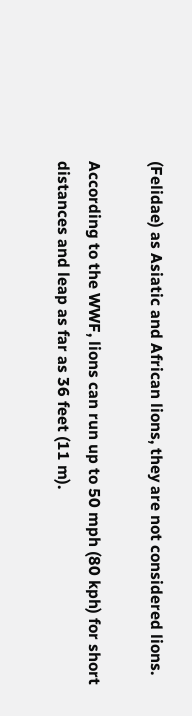(Felidae) as Asiatic and African lions, they are not considered lions.

According to the WWF, lions can run up to 50 mph (80 kph) for short distances and leap as far as 36 feet (11 m).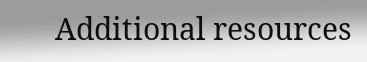Additional resources